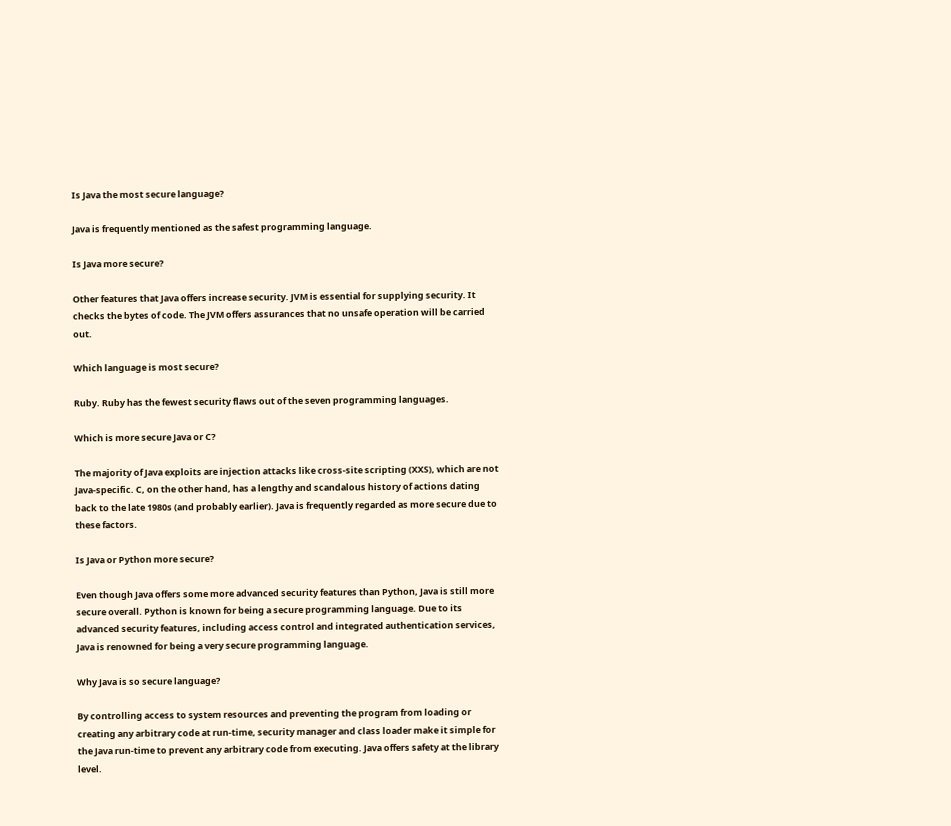Is Java the most secure language?

Java is frequently mentioned as the safest programming language.

Is Java more secure?

Other features that Java offers increase security. JVM is essential for supplying security. It checks the bytes of code. The JVM offers assurances that no unsafe operation will be carried out.

Which language is most secure?

Ruby. Ruby has the fewest security flaws out of the seven programming languages.

Which is more secure Java or C?

The majority of Java exploits are injection attacks like cross-site scripting (XXS), which are not Java-specific. C, on the other hand, has a lengthy and scandalous history of actions dating back to the late 1980s (and probably earlier). Java is frequently regarded as more secure due to these factors.

Is Java or Python more secure?

Even though Java offers some more advanced security features than Python, Java is still more secure overall. Python is known for being a secure programming language. Due to its advanced security features, including access control and integrated authentication services, Java is renowned for being a very secure programming language.

Why Java is so secure language?

By controlling access to system resources and preventing the program from loading or creating any arbitrary code at run-time, security manager and class loader make it simple for the Java run-time to prevent any arbitrary code from executing. Java offers safety at the library level.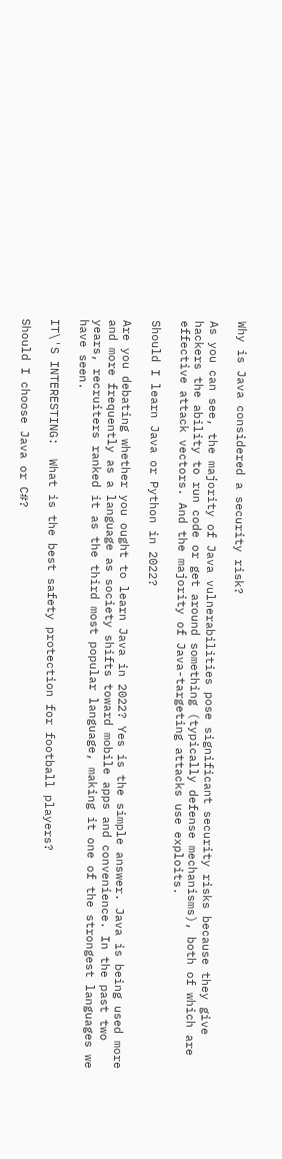Why is Java considered a security risk?

As you can see, the majority of Java vulnerabilities pose significant security risks because they give hackers the ability to run code or get around something (typically defense mechanisms), both of which are effective attack vectors. And the majority of Java-targeting attacks use exploits.

Should I learn Java or Python in 2022?

Are you debating whether you ought to learn Java in 2022? Yes is the simple answer. Java is being used more and more frequently as a language as society shifts toward mobile apps and convenience. In the past two years, recruiters ranked it as the third most popular language, making it one of the strongest languages we have seen.

IT\'S INTERESTING:  What is the best safety protection for football players?

Should I choose Java or C#?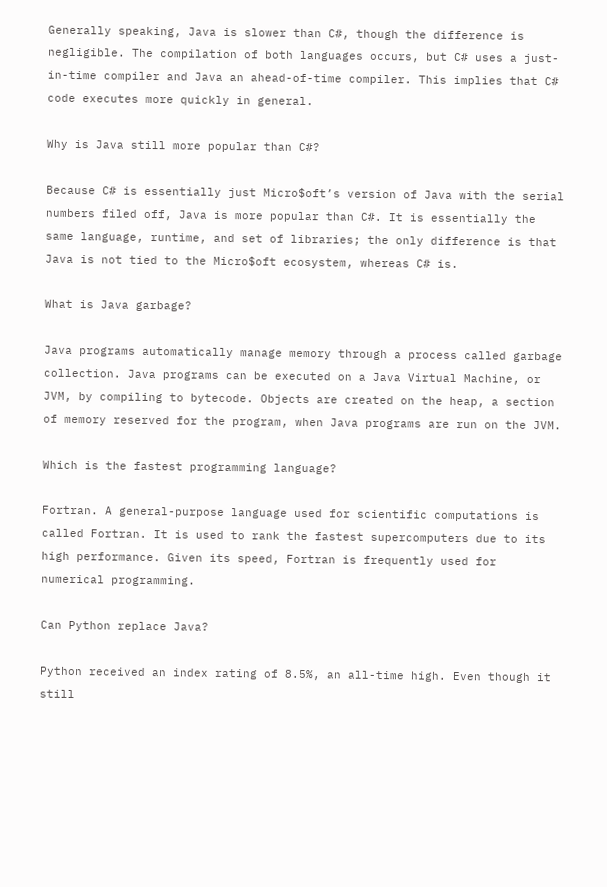Generally speaking, Java is slower than C#, though the difference is negligible. The compilation of both languages occurs, but C# uses a just-in-time compiler and Java an ahead-of-time compiler. This implies that C# code executes more quickly in general.

Why is Java still more popular than C#?

Because C# is essentially just Micro$oft’s version of Java with the serial numbers filed off, Java is more popular than C#. It is essentially the same language, runtime, and set of libraries; the only difference is that Java is not tied to the Micro$oft ecosystem, whereas C# is.

What is Java garbage?

Java programs automatically manage memory through a process called garbage collection. Java programs can be executed on a Java Virtual Machine, or JVM, by compiling to bytecode. Objects are created on the heap, a section of memory reserved for the program, when Java programs are run on the JVM.

Which is the fastest programming language?

Fortran. A general-purpose language used for scientific computations is called Fortran. It is used to rank the fastest supercomputers due to its high performance. Given its speed, Fortran is frequently used for numerical programming.

Can Python replace Java?

Python received an index rating of 8.5%, an all-time high. Even though it still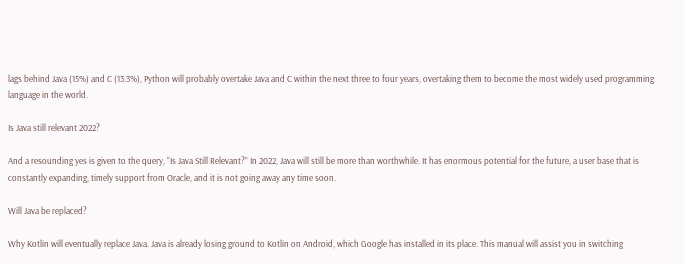lags behind Java (15%) and C (13.3%), Python will probably overtake Java and C within the next three to four years, overtaking them to become the most widely used programming language in the world.

Is Java still relevant 2022?

And a resounding yes is given to the query, “Is Java Still Relevant?” In 2022, Java will still be more than worthwhile. It has enormous potential for the future, a user base that is constantly expanding, timely support from Oracle, and it is not going away any time soon.

Will Java be replaced?

Why Kotlin will eventually replace Java. Java is already losing ground to Kotlin on Android, which Google has installed in its place. This manual will assist you in switching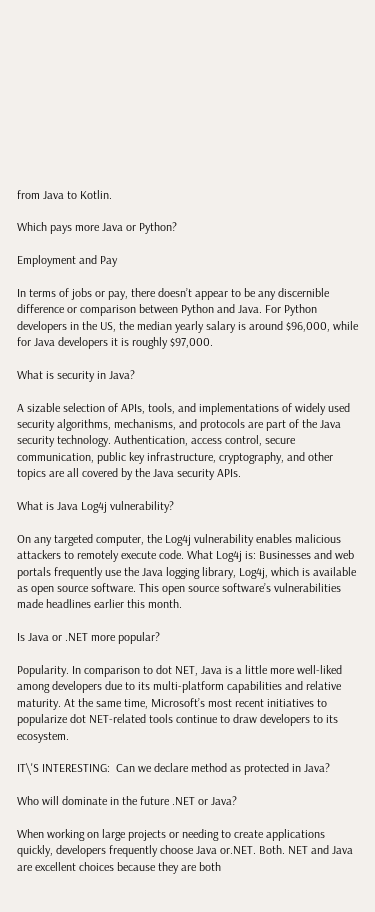from Java to Kotlin.

Which pays more Java or Python?

Employment and Pay

In terms of jobs or pay, there doesn’t appear to be any discernible difference or comparison between Python and Java. For Python developers in the US, the median yearly salary is around $96,000, while for Java developers it is roughly $97,000.

What is security in Java?

A sizable selection of APIs, tools, and implementations of widely used security algorithms, mechanisms, and protocols are part of the Java security technology. Authentication, access control, secure communication, public key infrastructure, cryptography, and other topics are all covered by the Java security APIs.

What is Java Log4j vulnerability?

On any targeted computer, the Log4j vulnerability enables malicious attackers to remotely execute code. What Log4j is: Businesses and web portals frequently use the Java logging library, Log4j, which is available as open source software. This open source software’s vulnerabilities made headlines earlier this month.

Is Java or .NET more popular?

Popularity. In comparison to dot NET, Java is a little more well-liked among developers due to its multi-platform capabilities and relative maturity. At the same time, Microsoft’s most recent initiatives to popularize dot NET-related tools continue to draw developers to its ecosystem.

IT\'S INTERESTING:  Can we declare method as protected in Java?

Who will dominate in the future .NET or Java?

When working on large projects or needing to create applications quickly, developers frequently choose Java or.NET. Both. NET and Java are excellent choices because they are both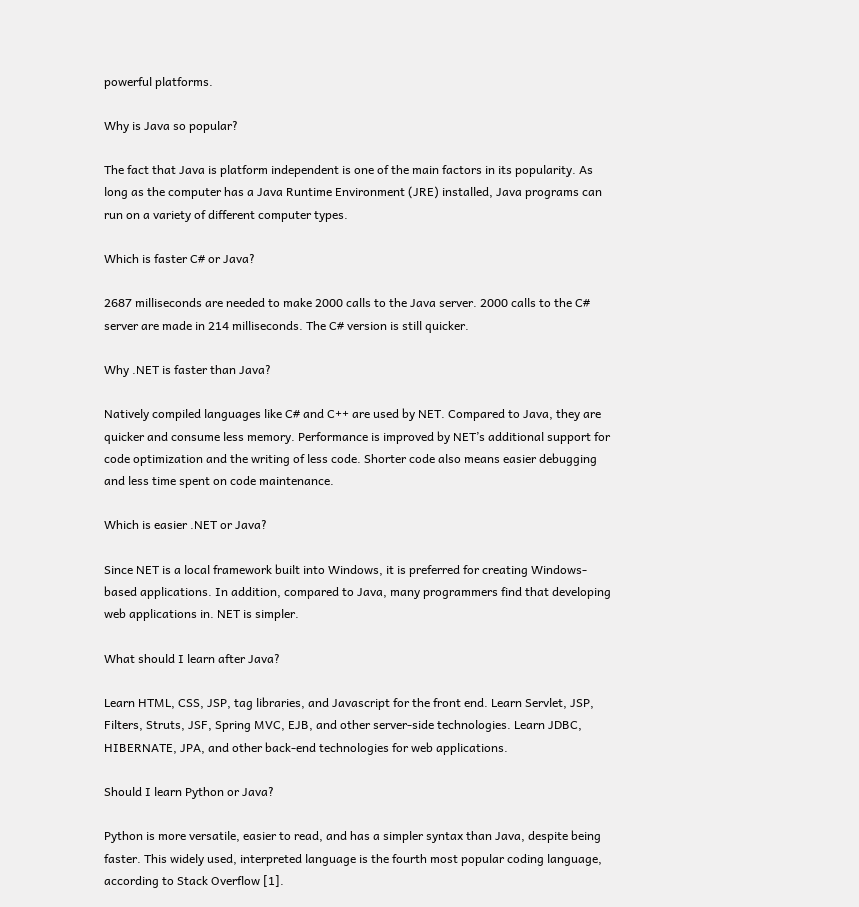powerful platforms.

Why is Java so popular?

The fact that Java is platform independent is one of the main factors in its popularity. As long as the computer has a Java Runtime Environment (JRE) installed, Java programs can run on a variety of different computer types.

Which is faster C# or Java?

2687 milliseconds are needed to make 2000 calls to the Java server. 2000 calls to the C# server are made in 214 milliseconds. The C# version is still quicker.

Why .NET is faster than Java?

Natively compiled languages like C# and C++ are used by NET. Compared to Java, they are quicker and consume less memory. Performance is improved by NET’s additional support for code optimization and the writing of less code. Shorter code also means easier debugging and less time spent on code maintenance.

Which is easier .NET or Java?

Since NET is a local framework built into Windows, it is preferred for creating Windows-based applications. In addition, compared to Java, many programmers find that developing web applications in. NET is simpler.

What should I learn after Java?

Learn HTML, CSS, JSP, tag libraries, and Javascript for the front end. Learn Servlet, JSP, Filters, Struts, JSF, Spring MVC, EJB, and other server-side technologies. Learn JDBC, HIBERNATE, JPA, and other back-end technologies for web applications.

Should I learn Python or Java?

Python is more versatile, easier to read, and has a simpler syntax than Java, despite being faster. This widely used, interpreted language is the fourth most popular coding language, according to Stack Overflow [1].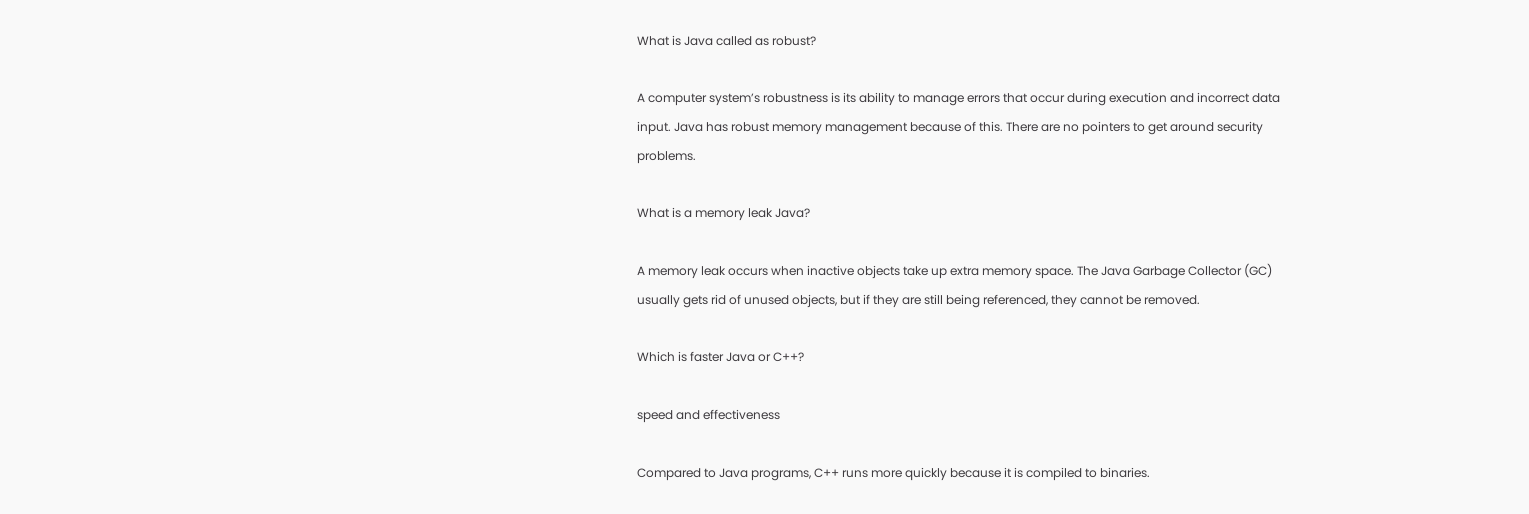What is Java called as robust?

A computer system’s robustness is its ability to manage errors that occur during execution and incorrect data input. Java has robust memory management because of this. There are no pointers to get around security problems.

What is a memory leak Java?

A memory leak occurs when inactive objects take up extra memory space. The Java Garbage Collector (GC) usually gets rid of unused objects, but if they are still being referenced, they cannot be removed.

Which is faster Java or C++?

speed and effectiveness

Compared to Java programs, C++ runs more quickly because it is compiled to binaries.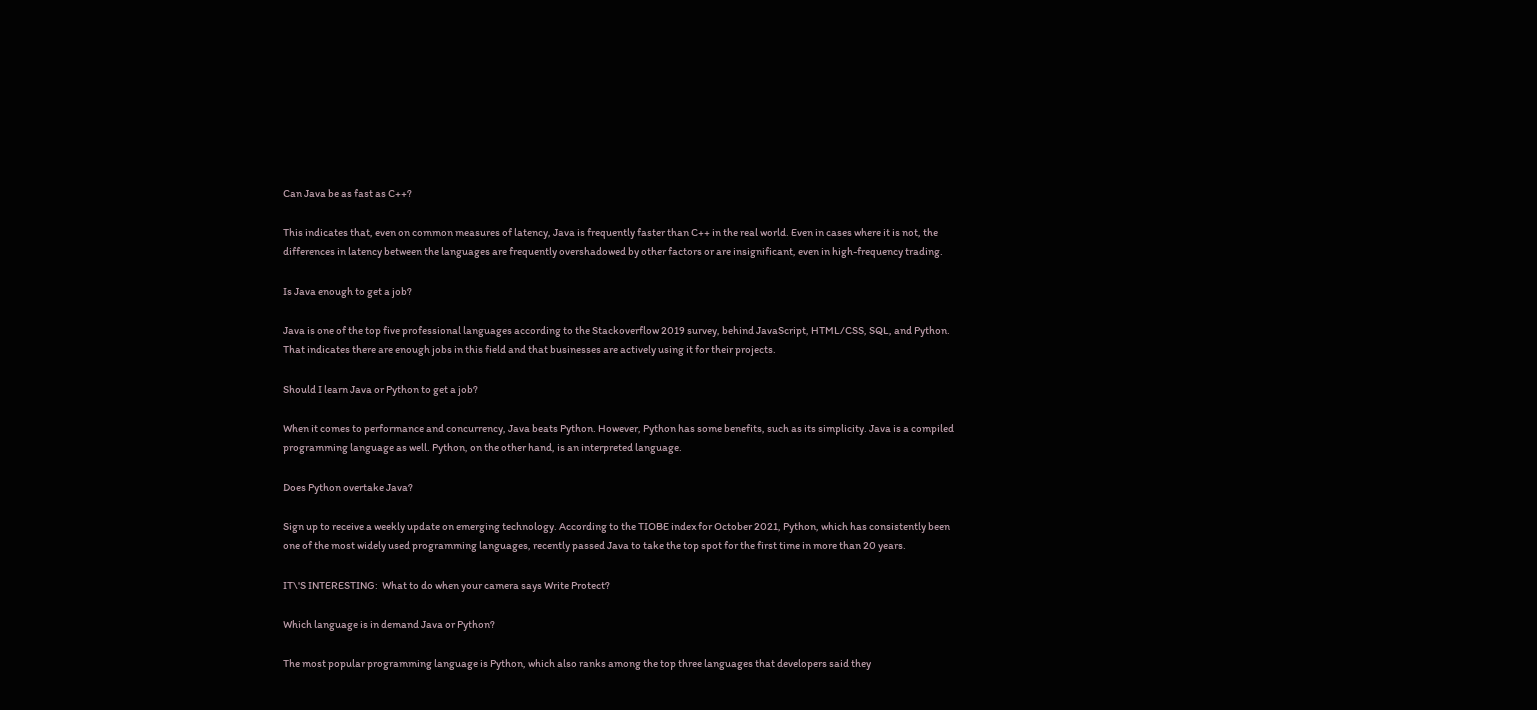Can Java be as fast as C++?

This indicates that, even on common measures of latency, Java is frequently faster than C++ in the real world. Even in cases where it is not, the differences in latency between the languages are frequently overshadowed by other factors or are insignificant, even in high-frequency trading.

Is Java enough to get a job?

Java is one of the top five professional languages according to the Stackoverflow 2019 survey, behind JavaScript, HTML/CSS, SQL, and Python. That indicates there are enough jobs in this field and that businesses are actively using it for their projects.

Should I learn Java or Python to get a job?

When it comes to performance and concurrency, Java beats Python. However, Python has some benefits, such as its simplicity. Java is a compiled programming language as well. Python, on the other hand, is an interpreted language.

Does Python overtake Java?

Sign up to receive a weekly update on emerging technology. According to the TIOBE index for October 2021, Python, which has consistently been one of the most widely used programming languages, recently passed Java to take the top spot for the first time in more than 20 years.

IT\'S INTERESTING:  What to do when your camera says Write Protect?

Which language is in demand Java or Python?

The most popular programming language is Python, which also ranks among the top three languages that developers said they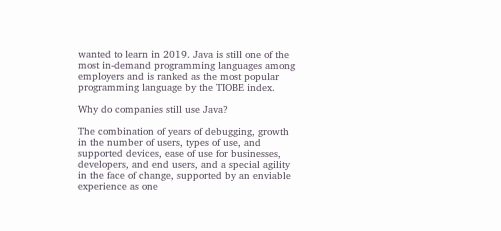wanted to learn in 2019. Java is still one of the most in-demand programming languages among employers and is ranked as the most popular programming language by the TIOBE index.

Why do companies still use Java?

The combination of years of debugging, growth in the number of users, types of use, and supported devices, ease of use for businesses, developers, and end users, and a special agility in the face of change, supported by an enviable experience as one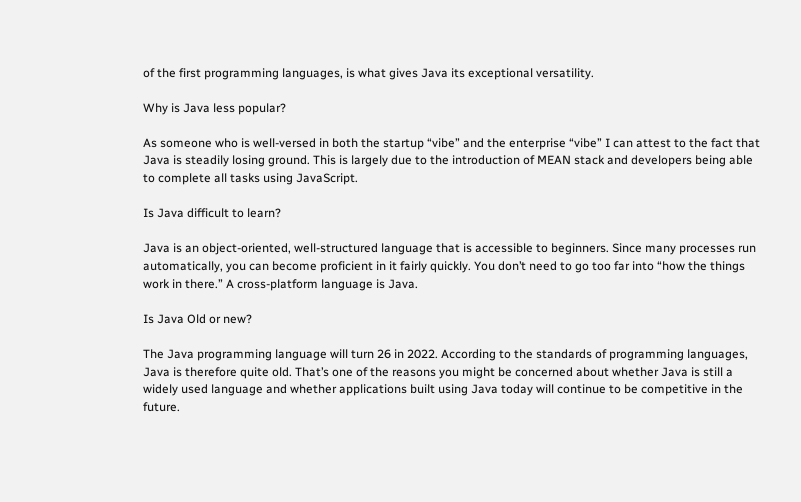of the first programming languages, is what gives Java its exceptional versatility.

Why is Java less popular?

As someone who is well-versed in both the startup “vibe” and the enterprise “vibe” I can attest to the fact that Java is steadily losing ground. This is largely due to the introduction of MEAN stack and developers being able to complete all tasks using JavaScript.

Is Java difficult to learn?

Java is an object-oriented, well-structured language that is accessible to beginners. Since many processes run automatically, you can become proficient in it fairly quickly. You don’t need to go too far into “how the things work in there.” A cross-platform language is Java.

Is Java Old or new?

The Java programming language will turn 26 in 2022. According to the standards of programming languages, Java is therefore quite old. That’s one of the reasons you might be concerned about whether Java is still a widely used language and whether applications built using Java today will continue to be competitive in the future.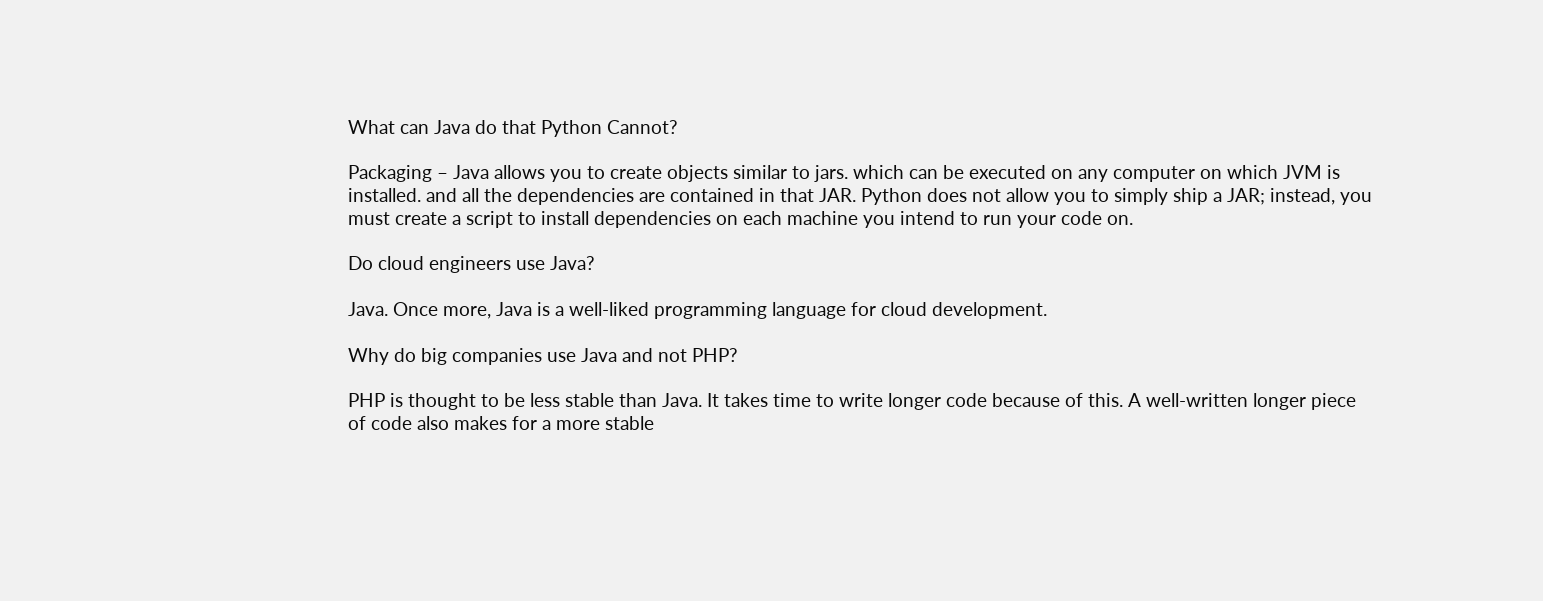What can Java do that Python Cannot?

Packaging – Java allows you to create objects similar to jars. which can be executed on any computer on which JVM is installed. and all the dependencies are contained in that JAR. Python does not allow you to simply ship a JAR; instead, you must create a script to install dependencies on each machine you intend to run your code on.

Do cloud engineers use Java?

Java. Once more, Java is a well-liked programming language for cloud development.

Why do big companies use Java and not PHP?

PHP is thought to be less stable than Java. It takes time to write longer code because of this. A well-written longer piece of code also makes for a more stable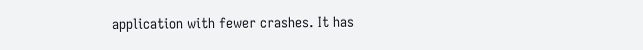application with fewer crashes. It has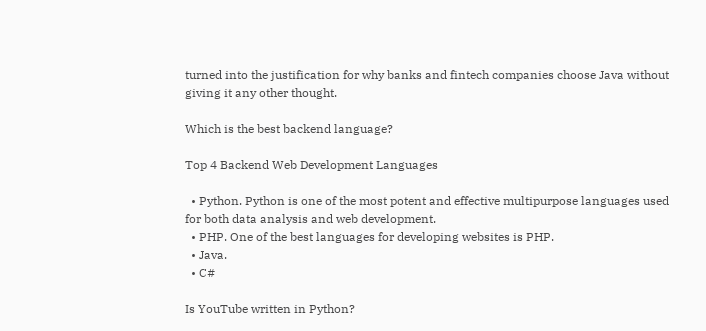turned into the justification for why banks and fintech companies choose Java without giving it any other thought.

Which is the best backend language?

Top 4 Backend Web Development Languages

  • Python. Python is one of the most potent and effective multipurpose languages used for both data analysis and web development.
  • PHP. One of the best languages for developing websites is PHP.
  • Java.
  • C#

Is YouTube written in Python?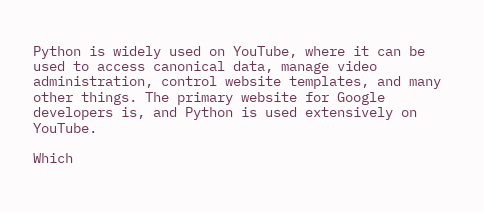Python is widely used on YouTube, where it can be used to access canonical data, manage video administration, control website templates, and many other things. The primary website for Google developers is, and Python is used extensively on YouTube.

Which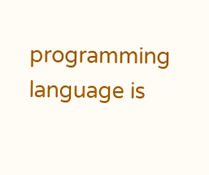programming language is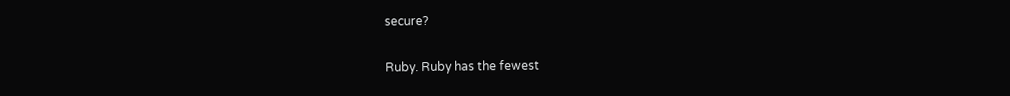secure?

Ruby. Ruby has the fewest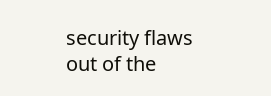security flaws out of the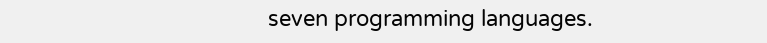seven programming languages.